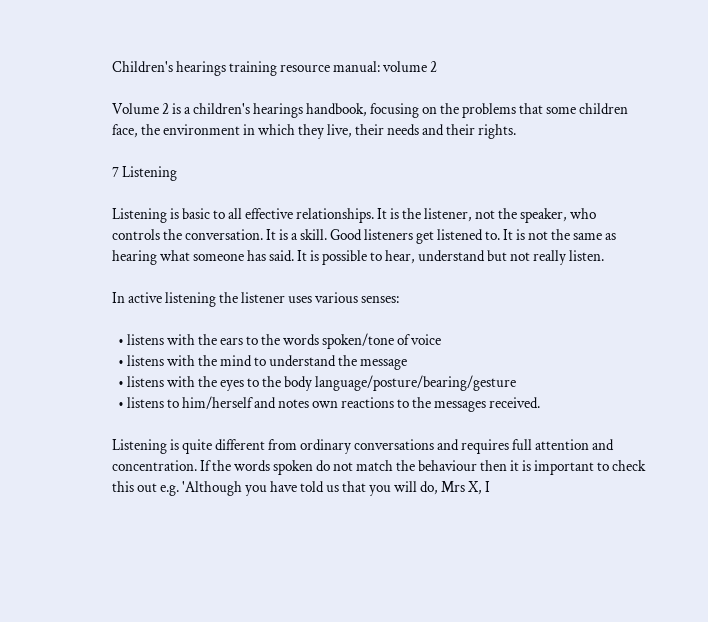Children's hearings training resource manual: volume 2

Volume 2 is a children's hearings handbook, focusing on the problems that some children face, the environment in which they live, their needs and their rights.

7 Listening

Listening is basic to all effective relationships. It is the listener, not the speaker, who controls the conversation. It is a skill. Good listeners get listened to. It is not the same as hearing what someone has said. It is possible to hear, understand but not really listen.

In active listening the listener uses various senses:

  • listens with the ears to the words spoken/tone of voice
  • listens with the mind to understand the message
  • listens with the eyes to the body language/posture/bearing/gesture
  • listens to him/herself and notes own reactions to the messages received.

Listening is quite different from ordinary conversations and requires full attention and concentration. If the words spoken do not match the behaviour then it is important to check this out e.g. 'Although you have told us that you will do, Mrs X, I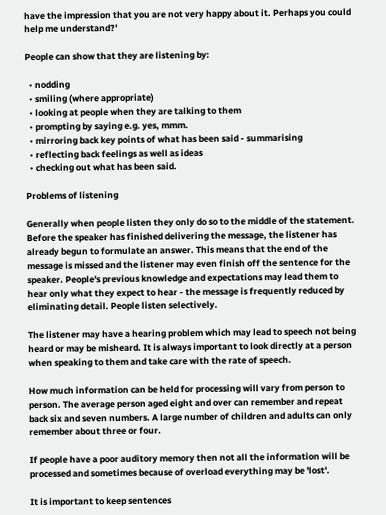have the impression that you are not very happy about it. Perhaps you could help me understand?'

People can show that they are listening by:

  • nodding
  • smiling (where appropriate)
  • looking at people when they are talking to them
  • prompting by saying e.g. yes, mmm.
  • mirroring back key points of what has been said - summarising
  • reflecting back feelings as well as ideas
  • checking out what has been said.

Problems of listening

Generally when people listen they only do so to the middle of the statement. Before the speaker has finished delivering the message, the listener has already begun to formulate an answer. This means that the end of the message is missed and the listener may even finish off the sentence for the speaker. People's previous knowledge and expectations may lead them to hear only what they expect to hear - the message is frequently reduced by eliminating detail. People listen selectively.

The listener may have a hearing problem which may lead to speech not being heard or may be misheard. It is always important to look directly at a person when speaking to them and take care with the rate of speech.

How much information can be held for processing will vary from person to person. The average person aged eight and over can remember and repeat back six and seven numbers. A large number of children and adults can only remember about three or four.

If people have a poor auditory memory then not all the information will be processed and sometimes because of overload everything may be 'lost'.

It is important to keep sentences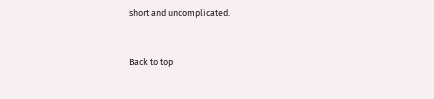short and uncomplicated.


Back to top